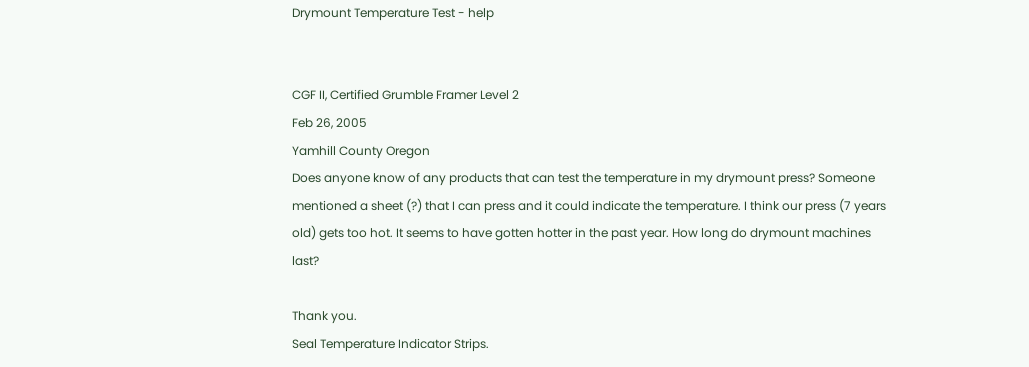Drymount Temperature Test - help


CGF II, Certified Grumble Framer Level 2
Feb 26, 2005
Yamhill County Oregon
Does anyone know of any products that can test the temperature in my drymount press? Someone mentioned a sheet (?) that I can press and it could indicate the temperature. I think our press (7 years old) gets too hot. It seems to have gotten hotter in the past year. How long do drymount machines last?

Thank you.
Seal Temperature Indicator Strips.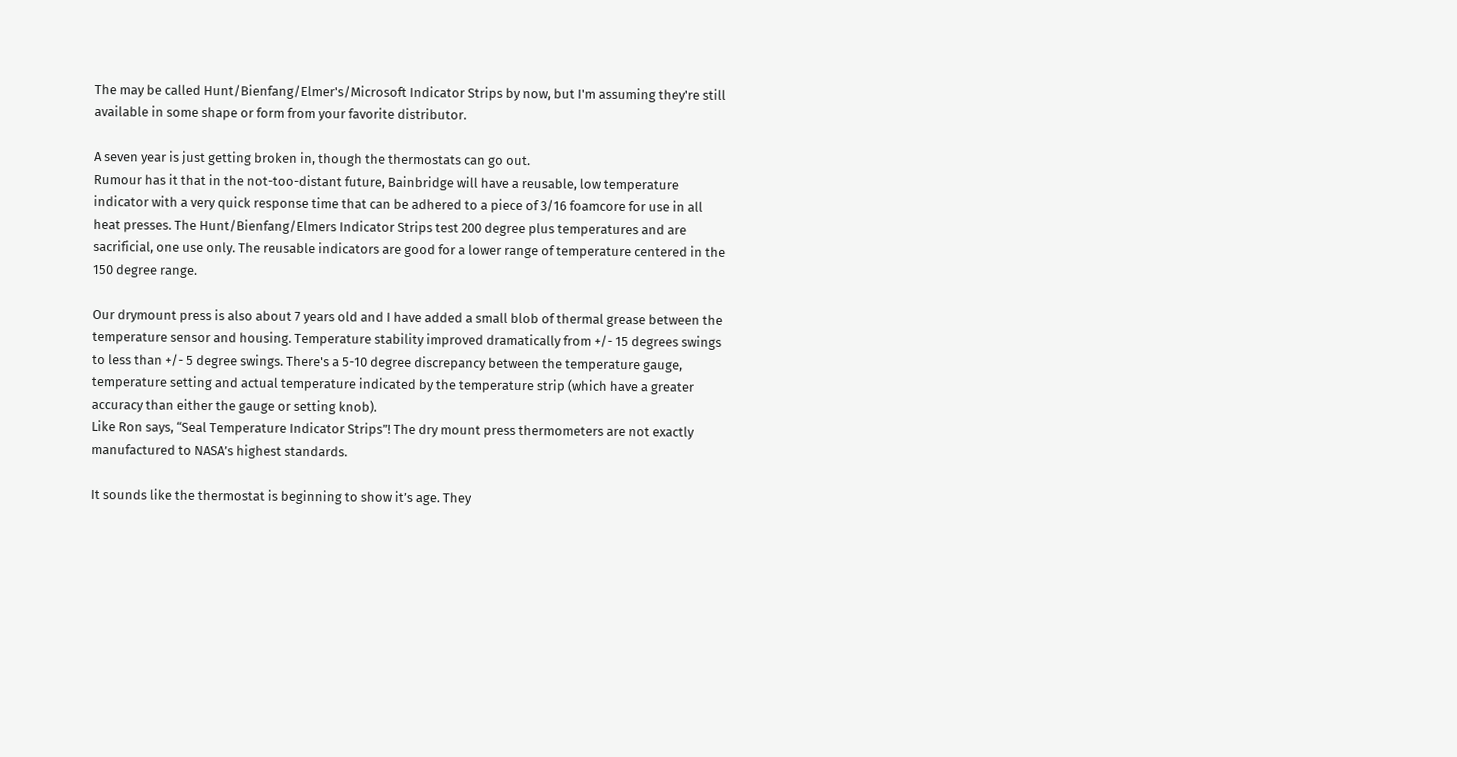The may be called Hunt/Bienfang/Elmer's/Microsoft Indicator Strips by now, but I'm assuming they're still available in some shape or form from your favorite distributor.

A seven year is just getting broken in, though the thermostats can go out.
Rumour has it that in the not-too-distant future, Bainbridge will have a reusable, low temperature indicator with a very quick response time that can be adhered to a piece of 3/16 foamcore for use in all heat presses. The Hunt/Bienfang/Elmers Indicator Strips test 200 degree plus temperatures and are sacrificial, one use only. The reusable indicators are good for a lower range of temperature centered in the 150 degree range.

Our drymount press is also about 7 years old and I have added a small blob of thermal grease between the temperature sensor and housing. Temperature stability improved dramatically from +/- 15 degrees swings to less than +/- 5 degree swings. There's a 5-10 degree discrepancy between the temperature gauge, temperature setting and actual temperature indicated by the temperature strip (which have a greater accuracy than either the gauge or setting knob).
Like Ron says, “Seal Temperature Indicator Strips”! The dry mount press thermometers are not exactly manufactured to NASA’s highest standards.

It sounds like the thermostat is beginning to show it’s age. They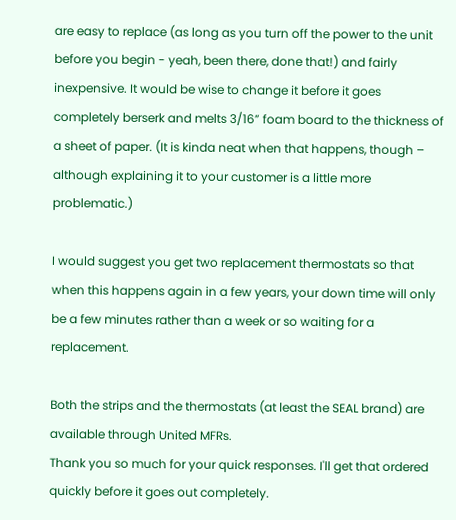are easy to replace (as long as you turn off the power to the unit before you begin - yeah, been there, done that!) and fairly inexpensive. It would be wise to change it before it goes completely berserk and melts 3/16” foam board to the thickness of a sheet of paper. (It is kinda neat when that happens, though – although explaining it to your customer is a little more problematic.)

I would suggest you get two replacement thermostats so that when this happens again in a few years, your down time will only be a few minutes rather than a week or so waiting for a replacement.

Both the strips and the thermostats (at least the SEAL brand) are available through United MFRs.
Thank you so much for your quick responses. I'll get that ordered quickly before it goes out completely.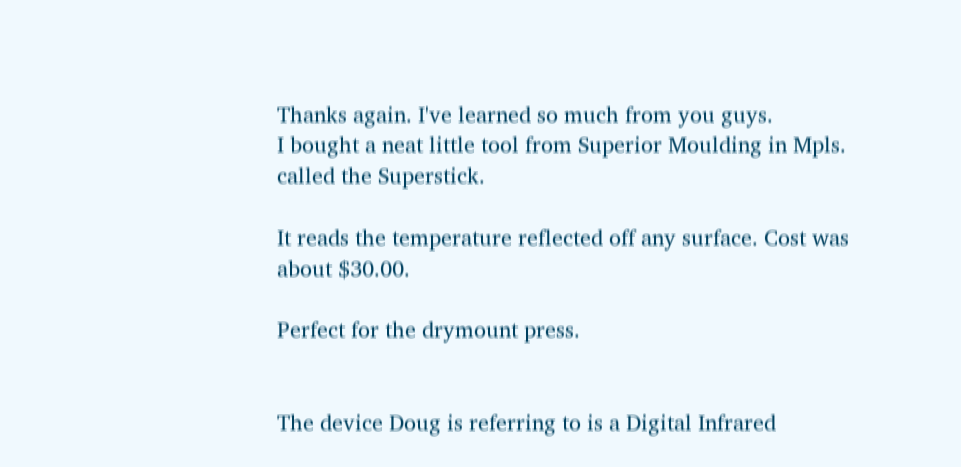Thanks again. I've learned so much from you guys.
I bought a neat little tool from Superior Moulding in Mpls. called the Superstick.

It reads the temperature reflected off any surface. Cost was about $30.00.

Perfect for the drymount press.


The device Doug is referring to is a Digital Infrared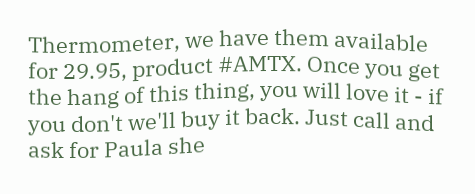Thermometer, we have them available for 29.95, product #AMTX. Once you get the hang of this thing, you will love it - if you don't we'll buy it back. Just call and ask for Paula she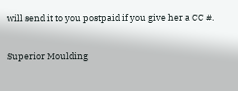will send it to you postpaid if you give her a CC #.

Superior Moulding